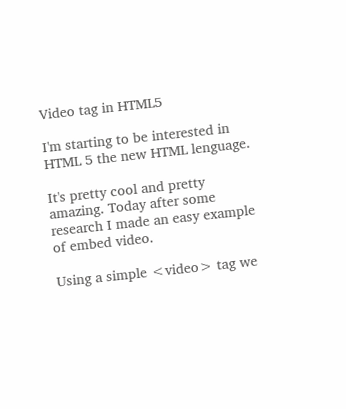Video tag in HTML5

I'm starting to be interested in HTML 5 the new HTML lenguage.

It's pretty cool and pretty amazing. Today after some research I made an easy example of embed video.

Using a simple <video> tag we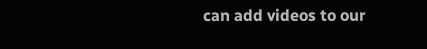can add videos to our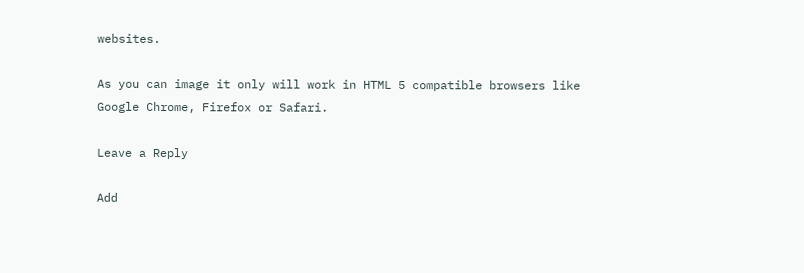websites.

As you can image it only will work in HTML 5 compatible browsers like Google Chrome, Firefox or Safari.

Leave a Reply

Add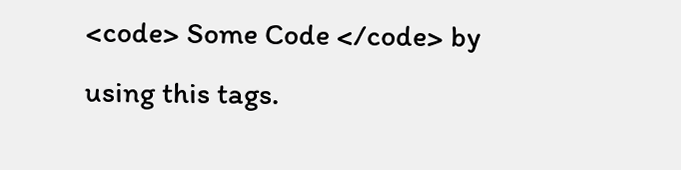<code> Some Code </code> by using this tags.